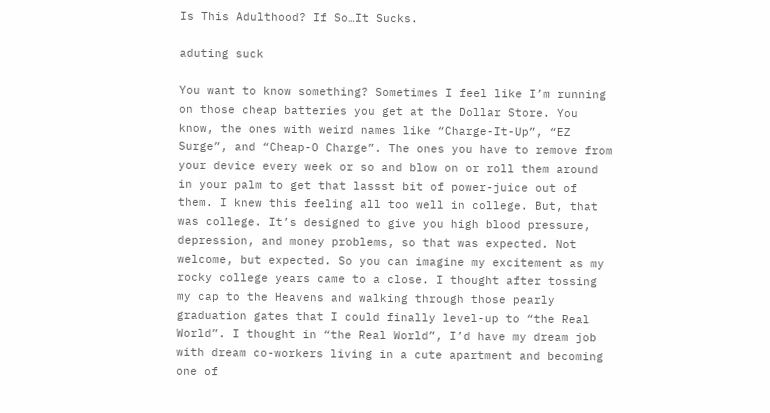Is This Adulthood? If So…It Sucks.

aduting suck

You want to know something? Sometimes I feel like I’m running on those cheap batteries you get at the Dollar Store. You know, the ones with weird names like “Charge-It-Up”, “EZ Surge”, and “Cheap-O Charge”. The ones you have to remove from your device every week or so and blow on or roll them around in your palm to get that lassst bit of power-juice out of them. I knew this feeling all too well in college. But, that was college. It’s designed to give you high blood pressure, depression, and money problems, so that was expected. Not welcome, but expected. So you can imagine my excitement as my rocky college years came to a close. I thought after tossing my cap to the Heavens and walking through those pearly graduation gates that I could finally level-up to “the Real World”. I thought in “the Real World”, I’d have my dream job with dream co-workers living in a cute apartment and becoming one of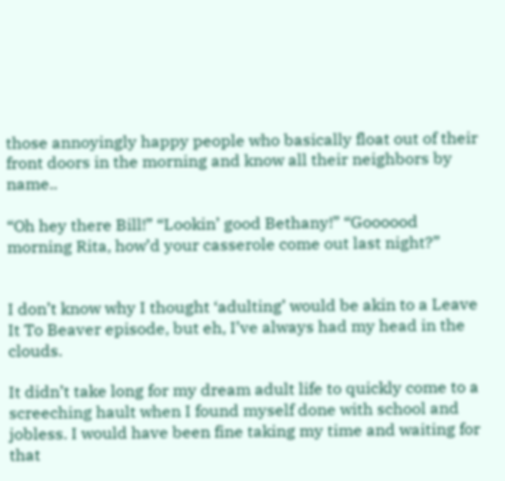those annoyingly happy people who basically float out of their front doors in the morning and know all their neighbors by name..

“Oh hey there Bill!” “Lookin’ good Bethany!” “Goooood morning Rita, how’d your casserole come out last night?”


I don’t know why I thought ‘adulting’ would be akin to a Leave It To Beaver episode, but eh, I’ve always had my head in the clouds.

It didn’t take long for my dream adult life to quickly come to a screeching hault when I found myself done with school and jobless. I would have been fine taking my time and waiting for that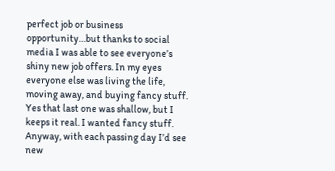perfect job or business opportunity…but thanks to social media I was able to see everyone’s shiny new job offers. In my eyes everyone else was living the life, moving away, and buying fancy stuff. Yes that last one was shallow, but I keeps it real. I wanted fancy stuff. Anyway, with each passing day I’d see new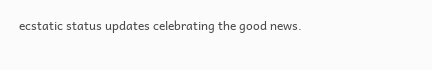ecstatic status updates celebrating the good news.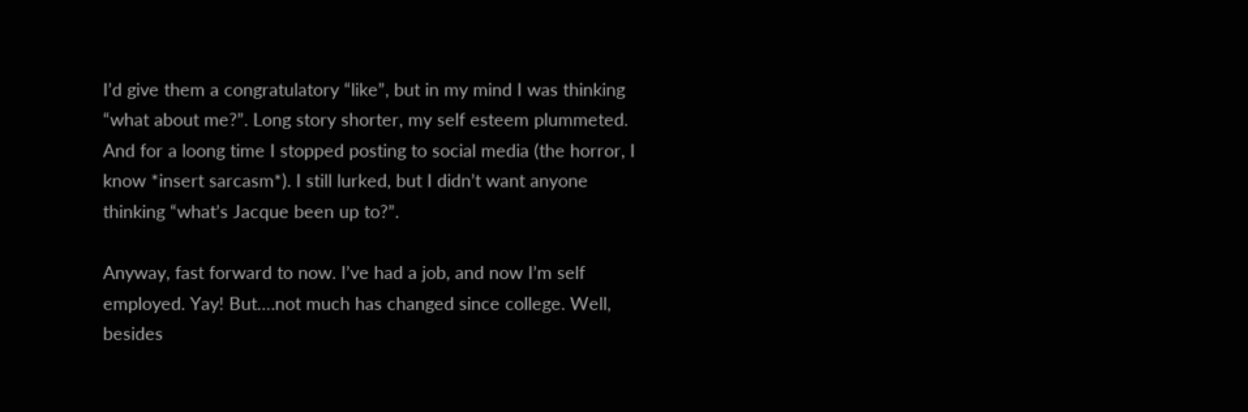I’d give them a congratulatory “like”, but in my mind I was thinking “what about me?”. Long story shorter, my self esteem plummeted. And for a loong time I stopped posting to social media (the horror, I know *insert sarcasm*). I still lurked, but I didn’t want anyone thinking “what’s Jacque been up to?”.

Anyway, fast forward to now. I’ve had a job, and now I’m self employed. Yay! But….not much has changed since college. Well, besides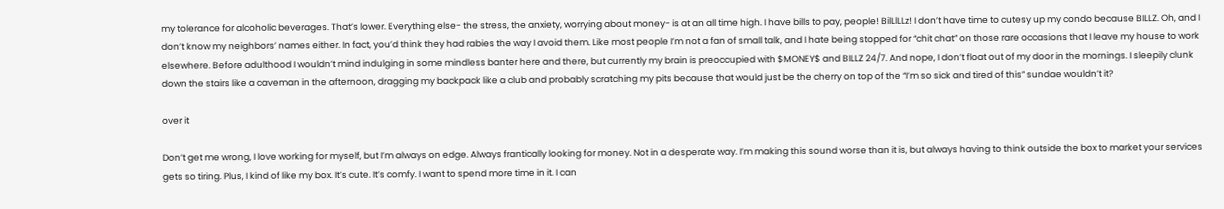my tolerance for alcoholic beverages. That’s lower. Everything else- the stress, the anxiety, worrying about money- is at an all time high. I have bills to pay, people! BilLlLLz! I don’t have time to cutesy up my condo because BILLZ. Oh, and I don’t know my neighbors’ names either. In fact, you’d think they had rabies the way I avoid them. Like most people I’m not a fan of small talk, and I hate being stopped for “chit chat” on those rare occasions that I leave my house to work elsewhere. Before adulthood I wouldn’t mind indulging in some mindless banter here and there, but currently my brain is preoccupied with $MONEY$ and BILLZ 24/7. And nope, I don’t float out of my door in the mornings. I sleepily clunk down the stairs like a caveman in the afternoon, dragging my backpack like a club and probably scratching my pits because that would just be the cherry on top of the “I’m so sick and tired of this” sundae wouldn’t it?

over it

Don’t get me wrong, I love working for myself, but I’m always on edge. Always frantically looking for money. Not in a desperate way. I’m making this sound worse than it is, but always having to think outside the box to market your services gets so tiring. Plus, I kind of like my box. It’s cute. It’s comfy. I want to spend more time in it. I can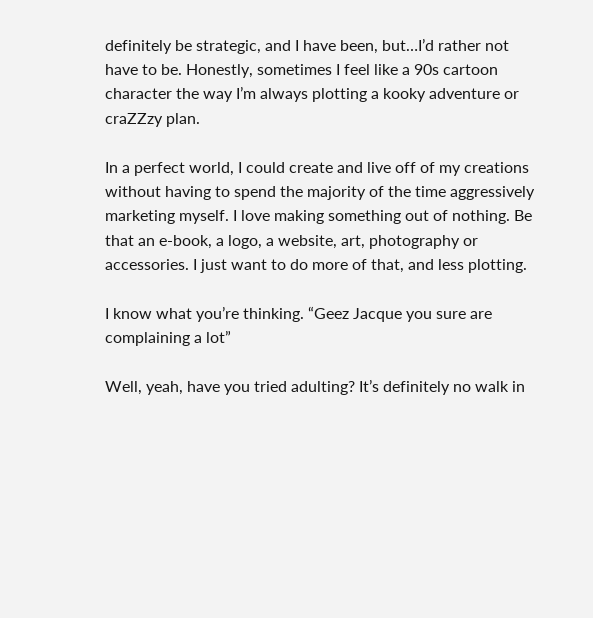definitely be strategic, and I have been, but…I’d rather not have to be. Honestly, sometimes I feel like a 90s cartoon character the way I’m always plotting a kooky adventure or craZZzy plan.

In a perfect world, I could create and live off of my creations without having to spend the majority of the time aggressively marketing myself. I love making something out of nothing. Be that an e-book, a logo, a website, art, photography or accessories. I just want to do more of that, and less plotting.

I know what you’re thinking. “Geez Jacque you sure are complaining a lot”

Well, yeah, have you tried adulting? It’s definitely no walk in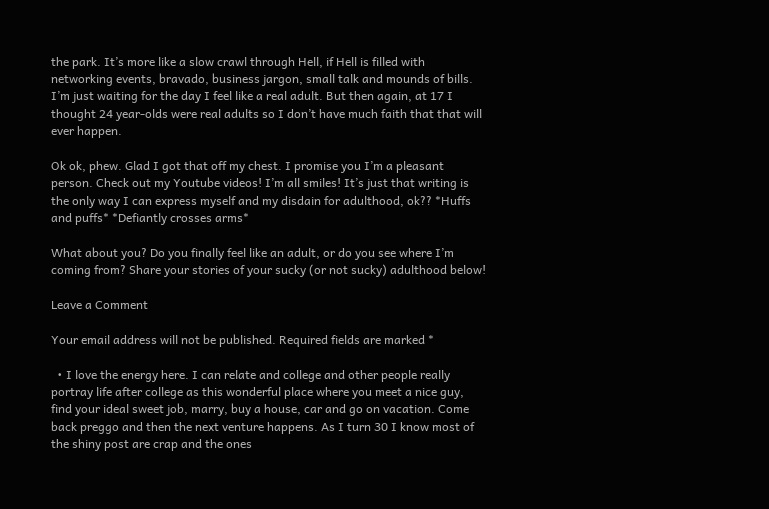the park. It’s more like a slow crawl through Hell, if Hell is filled with networking events, bravado, business jargon, small talk and mounds of bills. I’m just waiting for the day I feel like a real adult. But then again, at 17 I thought 24 year-olds were real adults so I don’t have much faith that that will ever happen.

Ok ok, phew. Glad I got that off my chest. I promise you I’m a pleasant person. Check out my Youtube videos! I’m all smiles! It’s just that writing is the only way I can express myself and my disdain for adulthood, ok?? *Huffs and puffs* *Defiantly crosses arms*

What about you? Do you finally feel like an adult, or do you see where I’m coming from? Share your stories of your sucky (or not sucky) adulthood below!

Leave a Comment

Your email address will not be published. Required fields are marked *

  • I love the energy here. I can relate and college and other people really portray life after college as this wonderful place where you meet a nice guy, find your ideal sweet job, marry, buy a house, car and go on vacation. Come back preggo and then the next venture happens. As I turn 30 I know most of the shiny post are crap and the ones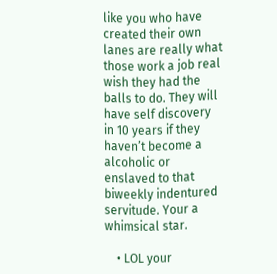like you who have created their own lanes are really what those work a job real wish they had the balls to do. They will have self discovery in 10 years if they haven’t become a alcoholic or enslaved to that biweekly indentured servitude. Your a whimsical star.

    • LOL your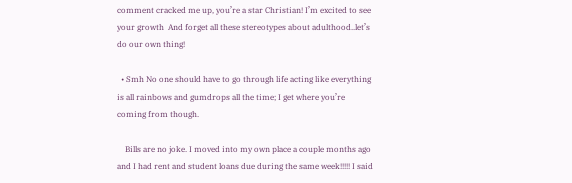comment cracked me up, you’re a star Christian! I’m excited to see your growth  And forget all these stereotypes about adulthood..let’s do our own thing!

  • Smh No one should have to go through life acting like everything is all rainbows and gumdrops all the time; I get where you’re coming from though.

    Bills are no joke. I moved into my own place a couple months ago and I had rent and student loans due during the same week!!!!! I said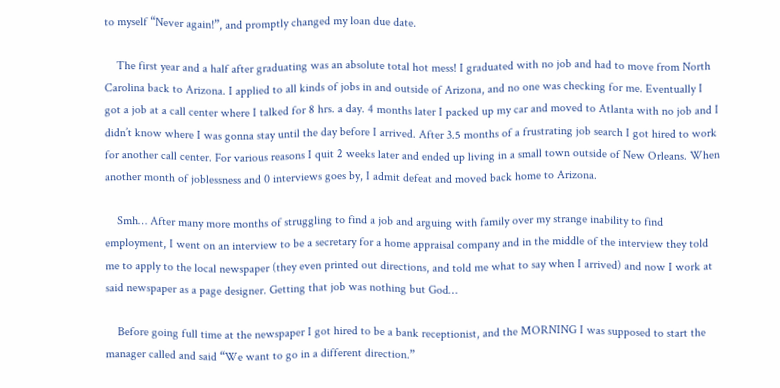to myself “Never again!”, and promptly changed my loan due date.

    The first year and a half after graduating was an absolute total hot mess! I graduated with no job and had to move from North Carolina back to Arizona. I applied to all kinds of jobs in and outside of Arizona, and no one was checking for me. Eventually I got a job at a call center where I talked for 8 hrs. a day. 4 months later I packed up my car and moved to Atlanta with no job and I didn’t know where I was gonna stay until the day before I arrived. After 3.5 months of a frustrating job search I got hired to work for another call center. For various reasons I quit 2 weeks later and ended up living in a small town outside of New Orleans. When another month of joblessness and 0 interviews goes by, I admit defeat and moved back home to Arizona.

    Smh… After many more months of struggling to find a job and arguing with family over my strange inability to find employment, I went on an interview to be a secretary for a home appraisal company and in the middle of the interview they told me to apply to the local newspaper (they even printed out directions, and told me what to say when I arrived) and now I work at said newspaper as a page designer. Getting that job was nothing but God…

    Before going full time at the newspaper I got hired to be a bank receptionist, and the MORNING I was supposed to start the manager called and said “We want to go in a different direction.”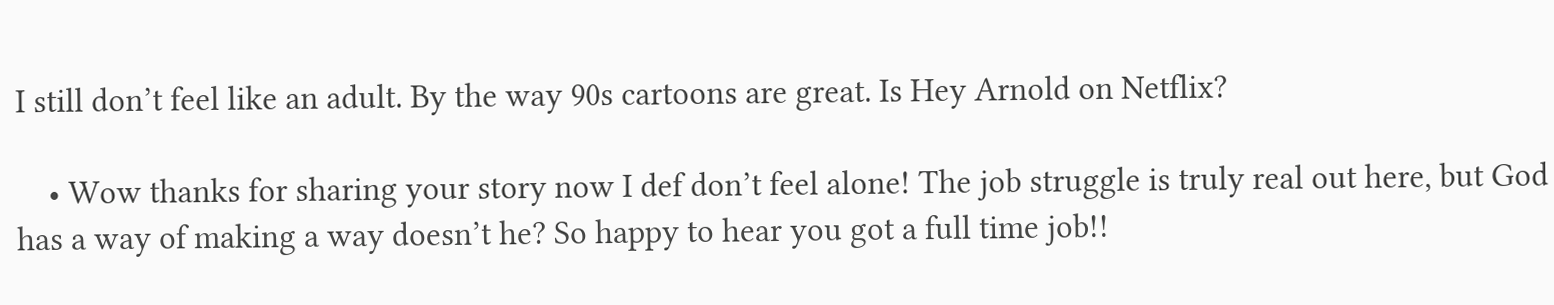I still don’t feel like an adult. By the way 90s cartoons are great. Is Hey Arnold on Netflix?

    • Wow thanks for sharing your story now I def don’t feel alone! The job struggle is truly real out here, but God has a way of making a way doesn’t he? So happy to hear you got a full time job!!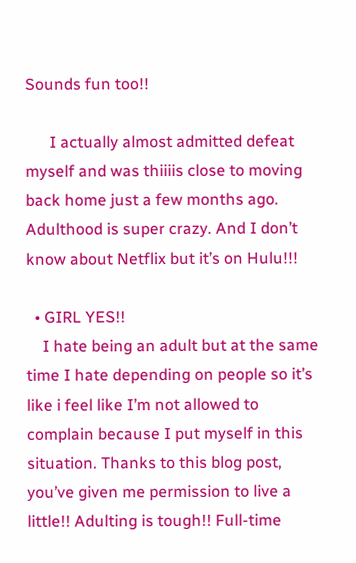Sounds fun too!!

      I actually almost admitted defeat myself and was thiiiis close to moving back home just a few months ago. Adulthood is super crazy. And I don’t know about Netflix but it’s on Hulu!!!

  • GIRL YES!!
    I hate being an adult but at the same time I hate depending on people so it’s like i feel like I’m not allowed to complain because I put myself in this situation. Thanks to this blog post, you’ve given me permission to live a little!! Adulting is tough!! Full-time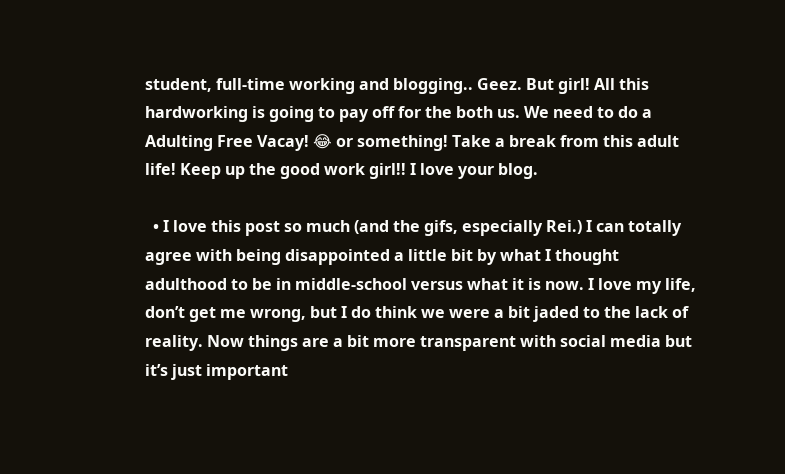student, full-time working and blogging.. Geez. But girl! All this hardworking is going to pay off for the both us. We need to do a Adulting Free Vacay! 😂 or something! Take a break from this adult life! Keep up the good work girl!! I love your blog.

  • I love this post so much (and the gifs, especially Rei.) I can totally agree with being disappointed a little bit by what I thought adulthood to be in middle-school versus what it is now. I love my life, don’t get me wrong, but I do think we were a bit jaded to the lack of reality. Now things are a bit more transparent with social media but it’s just important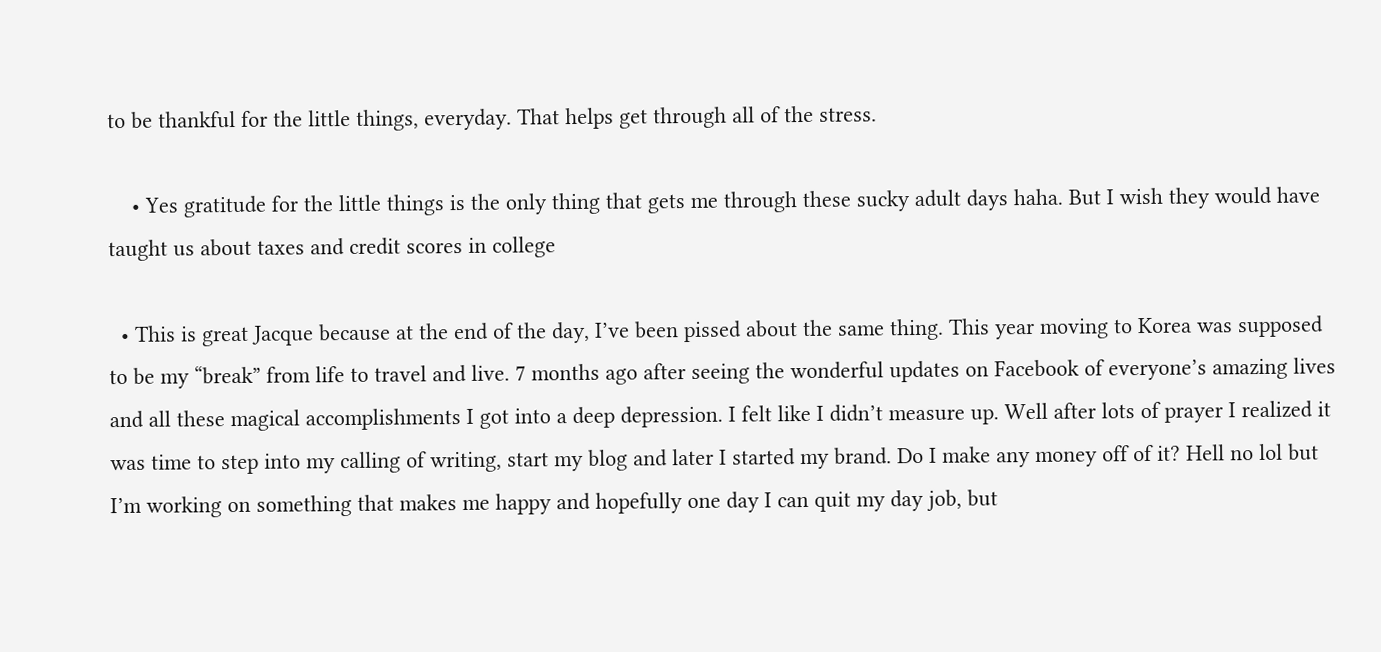to be thankful for the little things, everyday. That helps get through all of the stress.

    • Yes gratitude for the little things is the only thing that gets me through these sucky adult days haha. But I wish they would have taught us about taxes and credit scores in college

  • This is great Jacque because at the end of the day, I’ve been pissed about the same thing. This year moving to Korea was supposed to be my “break” from life to travel and live. 7 months ago after seeing the wonderful updates on Facebook of everyone’s amazing lives and all these magical accomplishments I got into a deep depression. I felt like I didn’t measure up. Well after lots of prayer I realized it was time to step into my calling of writing, start my blog and later I started my brand. Do I make any money off of it? Hell no lol but I’m working on something that makes me happy and hopefully one day I can quit my day job, but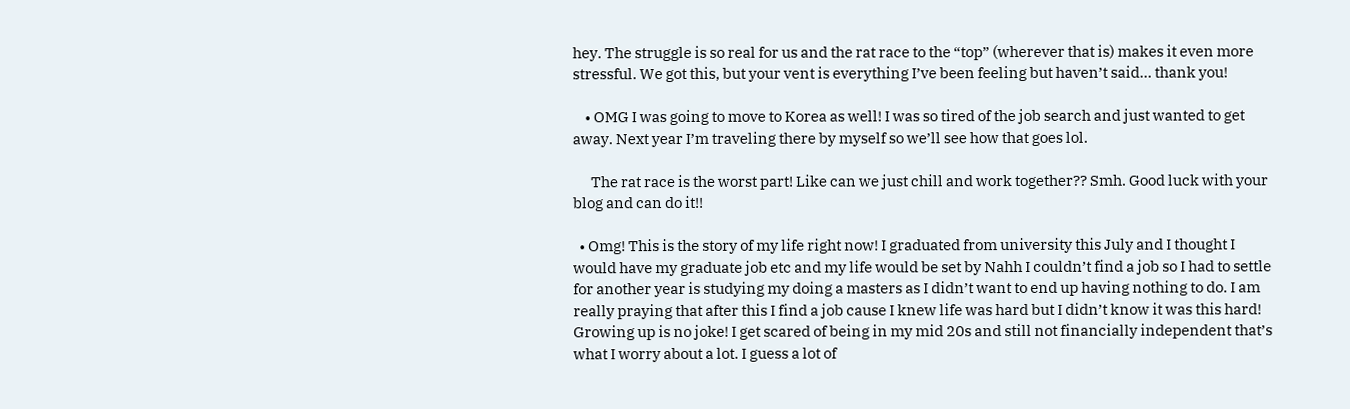hey. The struggle is so real for us and the rat race to the “top” (wherever that is) makes it even more stressful. We got this, but your vent is everything I’ve been feeling but haven’t said… thank you!

    • OMG I was going to move to Korea as well! I was so tired of the job search and just wanted to get away. Next year I’m traveling there by myself so we’ll see how that goes lol.

      The rat race is the worst part! Like can we just chill and work together?? Smh. Good luck with your blog and can do it!!

  • Omg! This is the story of my life right now! I graduated from university this July and I thought I would have my graduate job etc and my life would be set by Nahh I couldn’t find a job so I had to settle for another year is studying my doing a masters as I didn’t want to end up having nothing to do. I am really praying that after this I find a job cause I knew life was hard but I didn’t know it was this hard! Growing up is no joke! I get scared of being in my mid 20s and still not financially independent that’s what I worry about a lot. I guess a lot of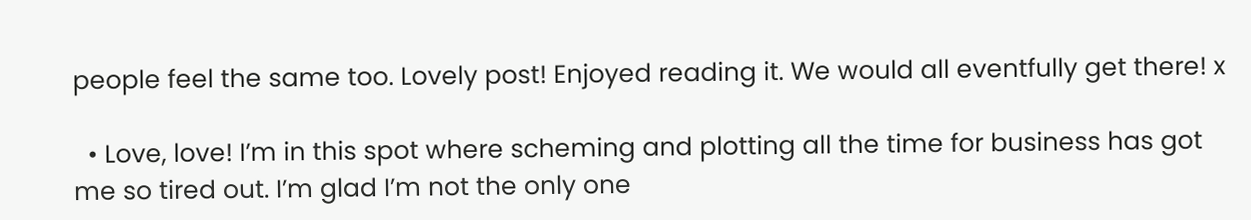people feel the same too. Lovely post! Enjoyed reading it. We would all eventfully get there! x

  • Love, love! I’m in this spot where scheming and plotting all the time for business has got me so tired out. I’m glad I’m not the only one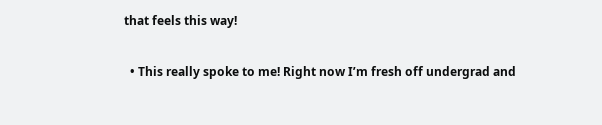that feels this way!

  • This really spoke to me! Right now I’m fresh off undergrad and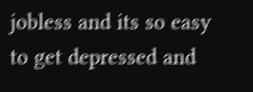jobless and its so easy to get depressed and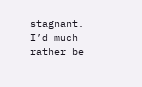stagnant. I’d much rather be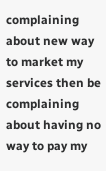complaining about new way to market my services then be complaining about having no way to pay my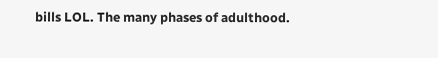bills LOL. The many phases of adulthood.